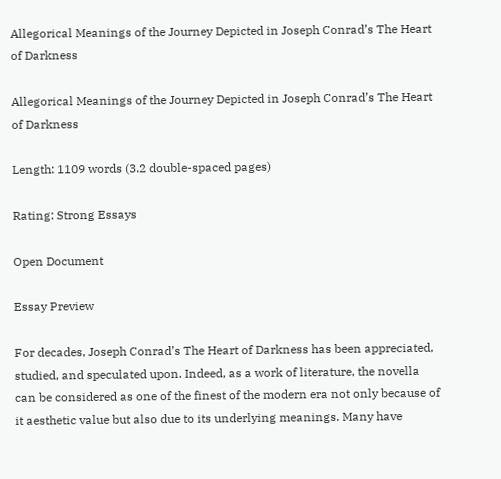Allegorical Meanings of the Journey Depicted in Joseph Conrad’s The Heart of Darkness

Allegorical Meanings of the Journey Depicted in Joseph Conrad’s The Heart of Darkness

Length: 1109 words (3.2 double-spaced pages)

Rating: Strong Essays

Open Document

Essay Preview

For decades, Joseph Conrad’s The Heart of Darkness has been appreciated, studied, and speculated upon. Indeed, as a work of literature, the novella can be considered as one of the finest of the modern era not only because of it aesthetic value but also due to its underlying meanings. Many have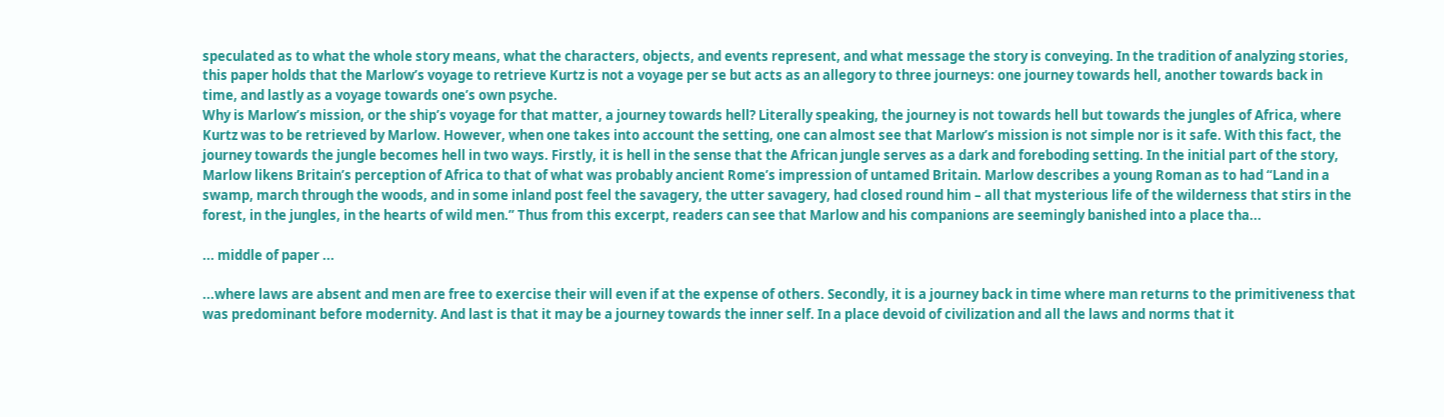speculated as to what the whole story means, what the characters, objects, and events represent, and what message the story is conveying. In the tradition of analyzing stories, this paper holds that the Marlow’s voyage to retrieve Kurtz is not a voyage per se but acts as an allegory to three journeys: one journey towards hell, another towards back in time, and lastly as a voyage towards one’s own psyche.
Why is Marlow’s mission, or the ship’s voyage for that matter, a journey towards hell? Literally speaking, the journey is not towards hell but towards the jungles of Africa, where Kurtz was to be retrieved by Marlow. However, when one takes into account the setting, one can almost see that Marlow’s mission is not simple nor is it safe. With this fact, the journey towards the jungle becomes hell in two ways. Firstly, it is hell in the sense that the African jungle serves as a dark and foreboding setting. In the initial part of the story, Marlow likens Britain’s perception of Africa to that of what was probably ancient Rome’s impression of untamed Britain. Marlow describes a young Roman as to had “Land in a swamp, march through the woods, and in some inland post feel the savagery, the utter savagery, had closed round him – all that mysterious life of the wilderness that stirs in the forest, in the jungles, in the hearts of wild men.” Thus from this excerpt, readers can see that Marlow and his companions are seemingly banished into a place tha...

... middle of paper ...

...where laws are absent and men are free to exercise their will even if at the expense of others. Secondly, it is a journey back in time where man returns to the primitiveness that was predominant before modernity. And last is that it may be a journey towards the inner self. In a place devoid of civilization and all the laws and norms that it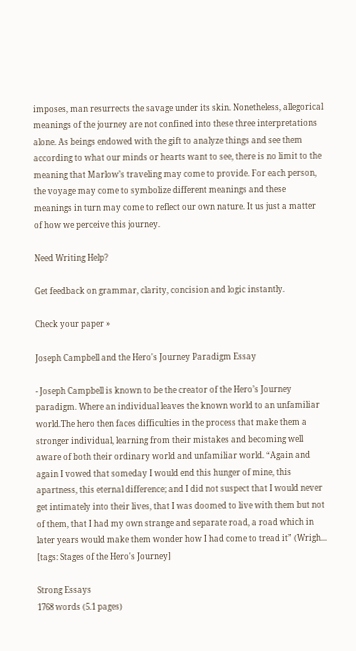imposes, man resurrects the savage under its skin. Nonetheless, allegorical meanings of the journey are not confined into these three interpretations alone. As beings endowed with the gift to analyze things and see them according to what our minds or hearts want to see, there is no limit to the meaning that Marlow’s traveling may come to provide. For each person, the voyage may come to symbolize different meanings and these meanings in turn may come to reflect our own nature. It us just a matter of how we perceive this journey.

Need Writing Help?

Get feedback on grammar, clarity, concision and logic instantly.

Check your paper »

Joseph Campbell and the Hero's Journey Paradigm Essay

- Joseph Campbell is known to be the creator of the Hero’s Journey paradigm. Where an individual leaves the known world to an unfamiliar world.The hero then faces difficulties in the process that make them a stronger individual, learning from their mistakes and becoming well aware of both their ordinary world and unfamiliar world. “Again and again I vowed that someday I would end this hunger of mine, this apartness, this eternal difference; and I did not suspect that I would never get intimately into their lives, that I was doomed to live with them but not of them, that I had my own strange and separate road, a road which in later years would make them wonder how I had come to tread it” (Wrigh...   [tags: Stages of the Hero's Journey]

Strong Essays
1768 words (5.1 pages)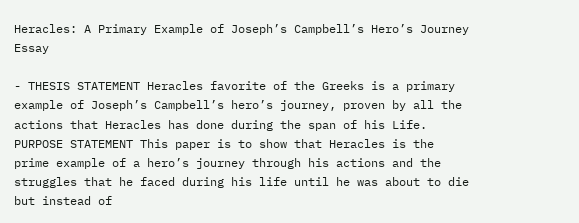Heracles: A Primary Example of Joseph’s Campbell’s Hero’s Journey Essay

- THESIS STATEMENT Heracles favorite of the Greeks is a primary example of Joseph’s Campbell’s hero’s journey, proven by all the actions that Heracles has done during the span of his Life. PURPOSE STATEMENT This paper is to show that Heracles is the prime example of a hero’s journey through his actions and the struggles that he faced during his life until he was about to die but instead of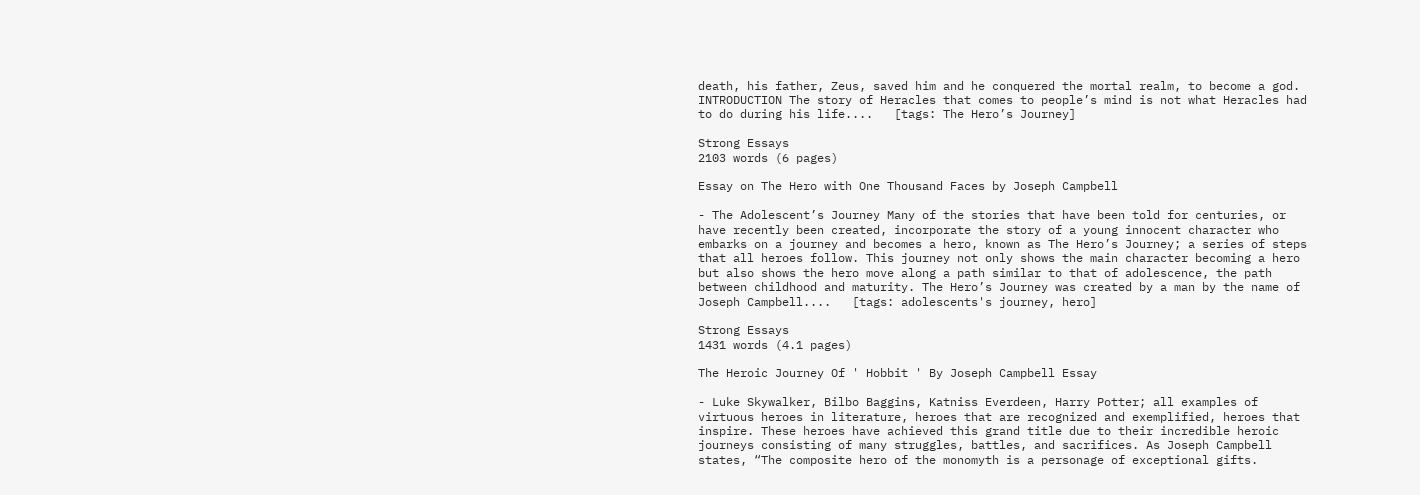death, his father, Zeus, saved him and he conquered the mortal realm, to become a god. INTRODUCTION The story of Heracles that comes to people’s mind is not what Heracles had to do during his life....   [tags: The Hero’s Journey]

Strong Essays
2103 words (6 pages)

Essay on The Hero with One Thousand Faces by Joseph Campbell

- The Adolescent’s Journey Many of the stories that have been told for centuries, or have recently been created, incorporate the story of a young innocent character who embarks on a journey and becomes a hero, known as The Hero’s Journey; a series of steps that all heroes follow. This journey not only shows the main character becoming a hero but also shows the hero move along a path similar to that of adolescence, the path between childhood and maturity. The Hero’s Journey was created by a man by the name of Joseph Campbell....   [tags: adolescents's journey, hero]

Strong Essays
1431 words (4.1 pages)

The Heroic Journey Of ' Hobbit ' By Joseph Campbell Essay

- Luke Skywalker, Bilbo Baggins, Katniss Everdeen, Harry Potter; all examples of virtuous heroes in literature, heroes that are recognized and exemplified, heroes that inspire. These heroes have achieved this grand title due to their incredible heroic journeys consisting of many struggles, battles, and sacrifices. As Joseph Campbell states, “The composite hero of the monomyth is a personage of exceptional gifts.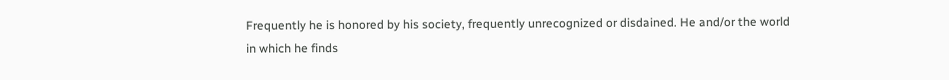Frequently he is honored by his society, frequently unrecognized or disdained. He and/or the world in which he finds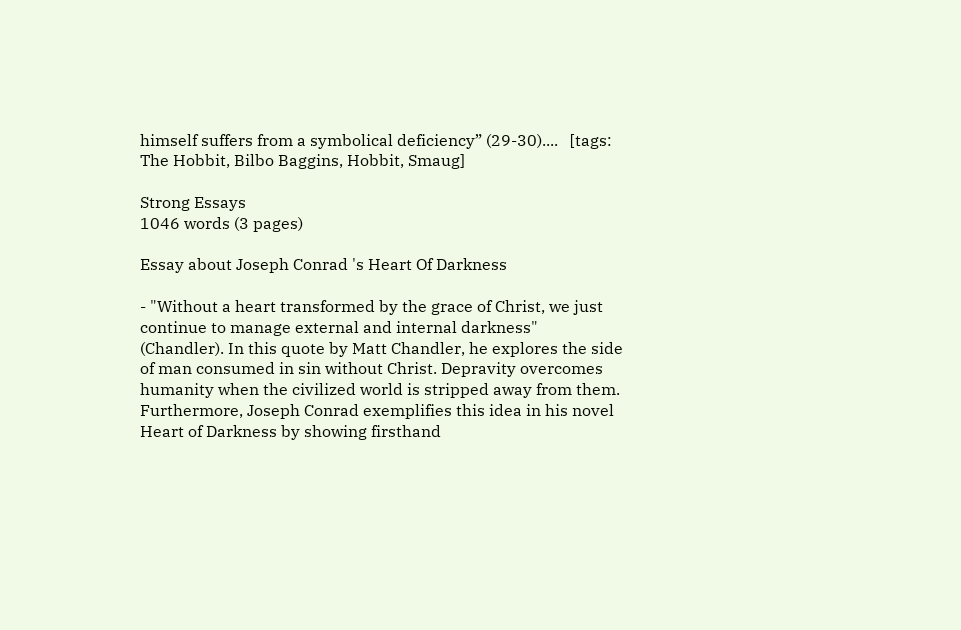himself suffers from a symbolical deficiency” (29-30)....   [tags: The Hobbit, Bilbo Baggins, Hobbit, Smaug]

Strong Essays
1046 words (3 pages)

Essay about Joseph Conrad 's Heart Of Darkness

- "Without a heart transformed by the grace of Christ, we just continue to manage external and internal darkness" (Chandler). In this quote by Matt Chandler, he explores the side of man consumed in sin without Christ. Depravity overcomes humanity when the civilized world is stripped away from them. Furthermore, Joseph Conrad exemplifies this idea in his novel Heart of Darkness by showing firsthand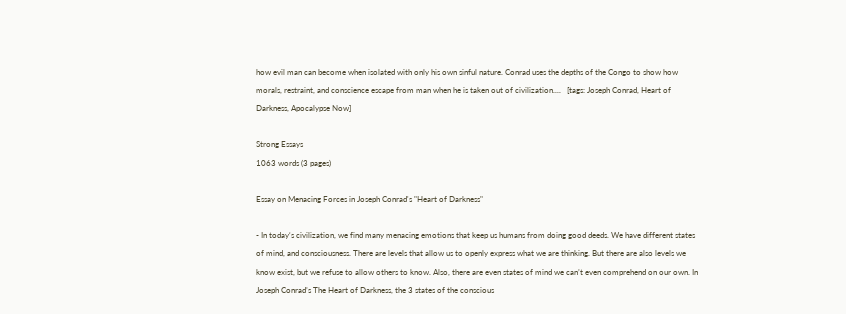how evil man can become when isolated with only his own sinful nature. Conrad uses the depths of the Congo to show how morals, restraint, and conscience escape from man when he is taken out of civilization....   [tags: Joseph Conrad, Heart of Darkness, Apocalypse Now]

Strong Essays
1063 words (3 pages)

Essay on Menacing Forces in Joseph Conrad's "Heart of Darkness"

- In today‘s civilization, we find many menacing emotions that keep us humans from doing good deeds. We have different states of mind, and consciousness. There are levels that allow us to openly express what we are thinking. But there are also levels we know exist, but we refuse to allow others to know. Also, there are even states of mind we can’t even comprehend on our own. In Joseph Conrad’s The Heart of Darkness, the 3 states of the conscious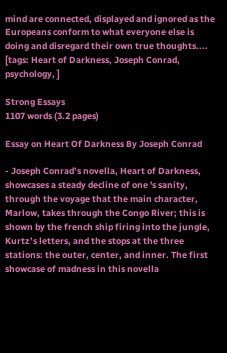mind are connected, displayed and ignored as the Europeans conform to what everyone else is doing and disregard their own true thoughts....   [tags: Heart of Darkness, Joseph Conrad, psychology, ]

Strong Essays
1107 words (3.2 pages)

Essay on Heart Of Darkness By Joseph Conrad

- Joseph Conrad’s novella, Heart of Darkness, showcases a steady decline of one 's sanity, through the voyage that the main character, Marlow, takes through the Congo River; this is shown by the french ship firing into the jungle, Kurtz’s letters, and the stops at the three stations: the outer, center, and inner. The first showcase of madness in this novella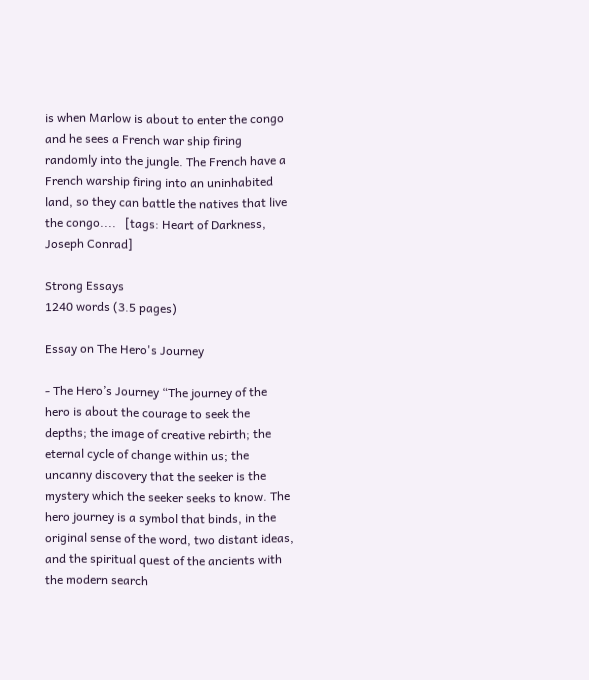is when Marlow is about to enter the congo and he sees a French war ship firing randomly into the jungle. The French have a French warship firing into an uninhabited land, so they can battle the natives that live the congo....   [tags: Heart of Darkness, Joseph Conrad]

Strong Essays
1240 words (3.5 pages)

Essay on The Hero's Journey

- The Hero’s Journey “The journey of the hero is about the courage to seek the depths; the image of creative rebirth; the eternal cycle of change within us; the uncanny discovery that the seeker is the mystery which the seeker seeks to know. The hero journey is a symbol that binds, in the original sense of the word, two distant ideas, and the spiritual quest of the ancients with the modern search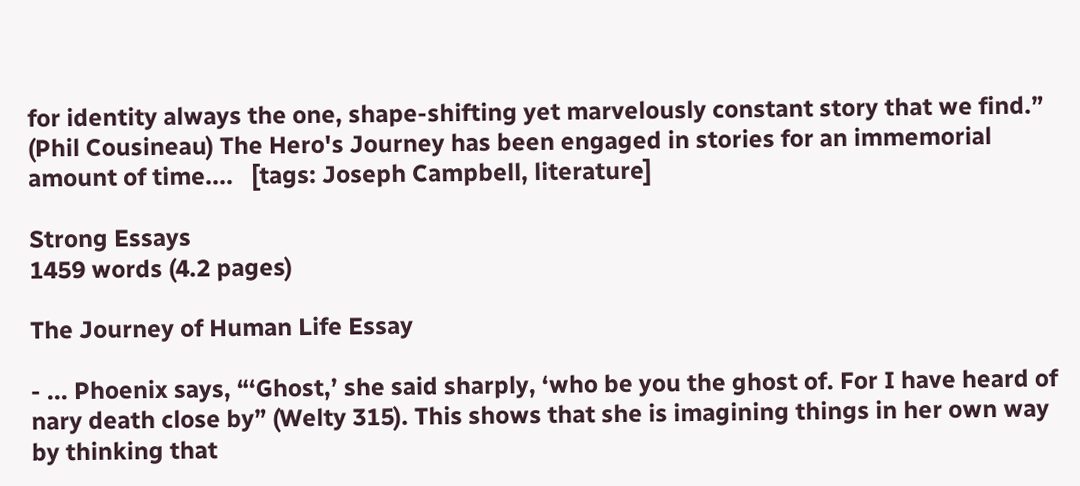for identity always the one, shape-shifting yet marvelously constant story that we find.” (Phil Cousineau) The Hero's Journey has been engaged in stories for an immemorial amount of time....   [tags: Joseph Campbell, literature]

Strong Essays
1459 words (4.2 pages)

The Journey of Human Life Essay

- ... Phoenix says, “‘Ghost,’ she said sharply, ‘who be you the ghost of. For I have heard of nary death close by” (Welty 315). This shows that she is imagining things in her own way by thinking that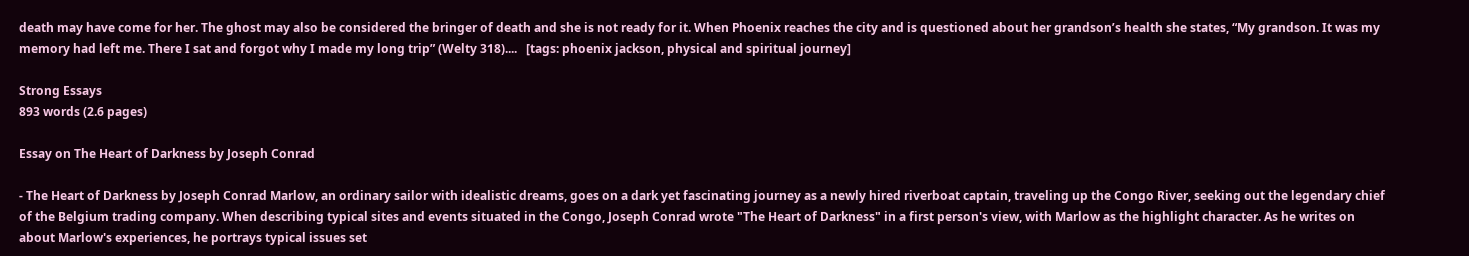death may have come for her. The ghost may also be considered the bringer of death and she is not ready for it. When Phoenix reaches the city and is questioned about her grandson’s health she states, “My grandson. It was my memory had left me. There I sat and forgot why I made my long trip” (Welty 318)....   [tags: phoenix jackson, physical and spiritual journey]

Strong Essays
893 words (2.6 pages)

Essay on The Heart of Darkness by Joseph Conrad

- The Heart of Darkness by Joseph Conrad Marlow, an ordinary sailor with idealistic dreams, goes on a dark yet fascinating journey as a newly hired riverboat captain, traveling up the Congo River, seeking out the legendary chief of the Belgium trading company. When describing typical sites and events situated in the Congo, Joseph Conrad wrote "The Heart of Darkness" in a first person's view, with Marlow as the highlight character. As he writes on about Marlow's experiences, he portrays typical issues set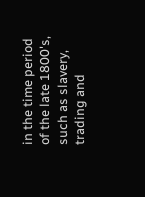in the time period of the late 1800's, such as slavery, trading and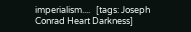imperialism....   [tags: Joseph Conrad Heart Darkness]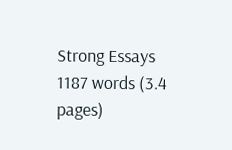Strong Essays
1187 words (3.4 pages)